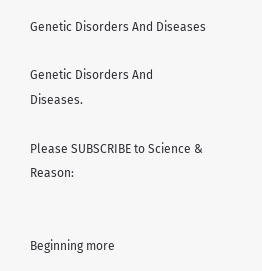Genetic Disorders And Diseases

Genetic Disorders And Diseases.

Please SUBSCRIBE to Science & Reason:


Beginning more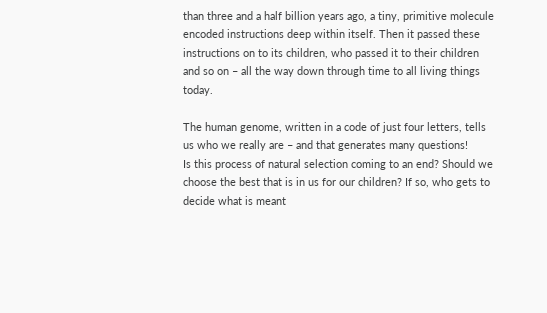than three and a half billion years ago, a tiny, primitive molecule encoded instructions deep within itself. Then it passed these instructions on to its children, who passed it to their children and so on – all the way down through time to all living things today.

The human genome, written in a code of just four letters, tells us who we really are – and that generates many questions!
Is this process of natural selection coming to an end? Should we choose the best that is in us for our children? If so, who gets to decide what is meant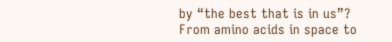by “the best that is in us”? From amino acids in space to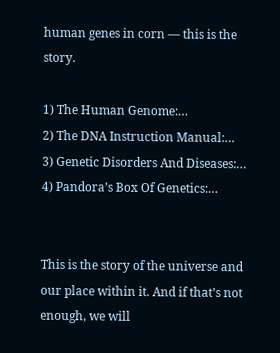human genes in corn — this is the story.

1) The Human Genome:…
2) The DNA Instruction Manual:…
3) Genetic Disorders And Diseases:…
4) Pandora’s Box Of Genetics:…


This is the story of the universe and our place within it. And if that’s not enough, we will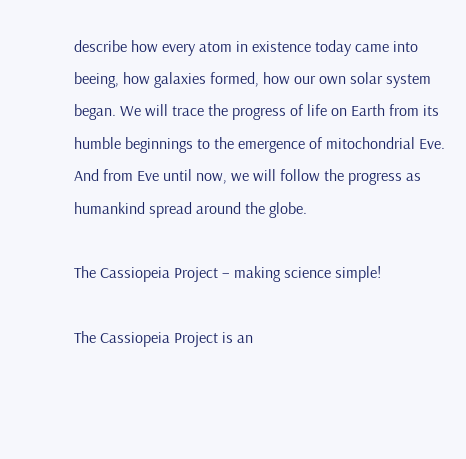describe how every atom in existence today came into beeing, how galaxies formed, how our own solar system began. We will trace the progress of life on Earth from its humble beginnings to the emergence of mitochondrial Eve. And from Eve until now, we will follow the progress as humankind spread around the globe.

The Cassiopeia Project – making science simple!

The Cassiopeia Project is an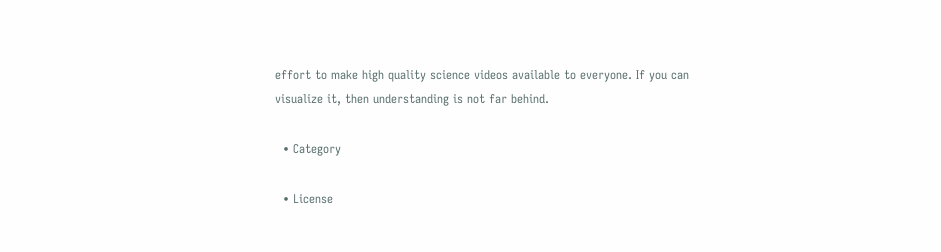effort to make high quality science videos available to everyone. If you can visualize it, then understanding is not far behind.

  • Category

  • License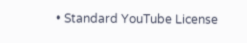• Standard YouTube License